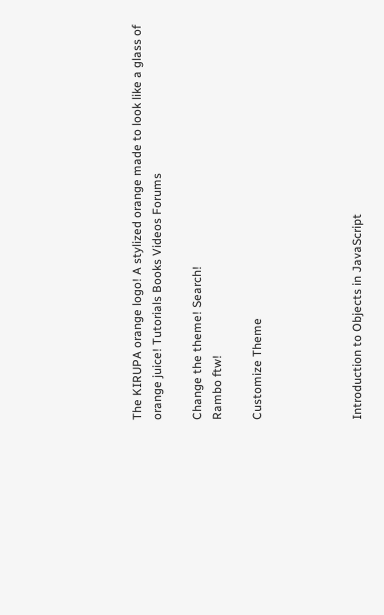The KIRUPA orange logo! A stylized orange made to look like a glass of orange juice! Tutorials Books Videos Forums

Change the theme! Search!
Rambo ftw!

Customize Theme




Introduction to Objects in JavaScript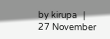by kirupa   |   27 November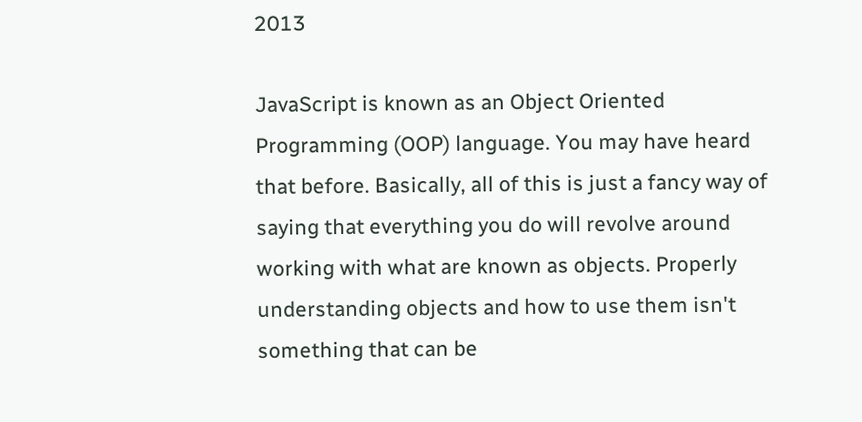2013

JavaScript is known as an Object Oriented Programming (OOP) language. You may have heard that before. Basically, all of this is just a fancy way of saying that everything you do will revolve around working with what are known as objects. Properly understanding objects and how to use them isn't something that can be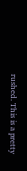rushed. This is a pretty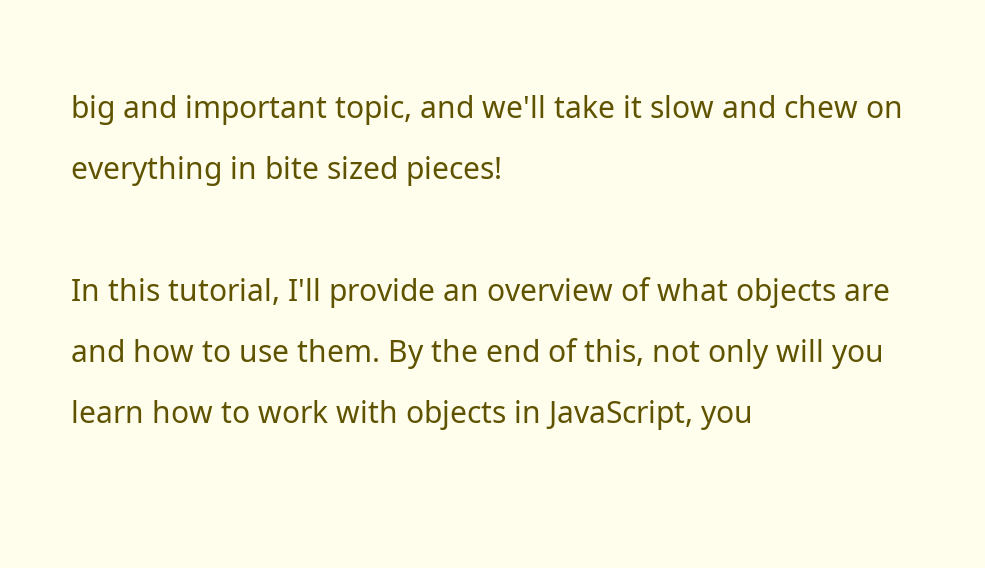big and important topic, and we'll take it slow and chew on everything in bite sized pieces!

In this tutorial, I'll provide an overview of what objects are and how to use them. By the end of this, not only will you learn how to work with objects in JavaScript, you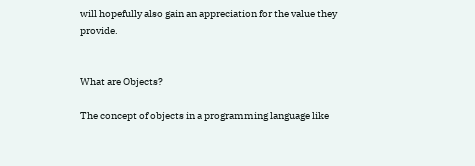will hopefully also gain an appreciation for the value they provide.


What are Objects?

The concept of objects in a programming language like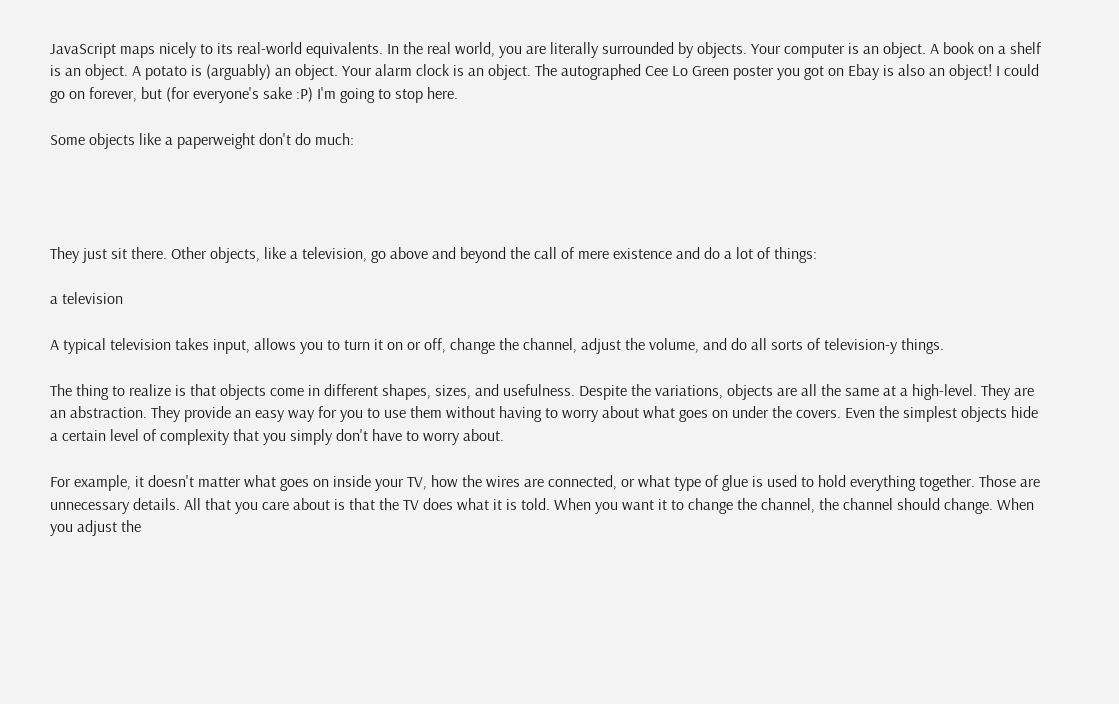JavaScript maps nicely to its real-world equivalents. In the real world, you are literally surrounded by objects. Your computer is an object. A book on a shelf is an object. A potato is (arguably) an object. Your alarm clock is an object. The autographed Cee Lo Green poster you got on Ebay is also an object! I could go on forever, but (for everyone's sake :P) I'm going to stop here.

Some objects like a paperweight don't do much:




They just sit there. Other objects, like a television, go above and beyond the call of mere existence and do a lot of things:

a television

A typical television takes input, allows you to turn it on or off, change the channel, adjust the volume, and do all sorts of television-y things.

The thing to realize is that objects come in different shapes, sizes, and usefulness. Despite the variations, objects are all the same at a high-level. They are an abstraction. They provide an easy way for you to use them without having to worry about what goes on under the covers. Even the simplest objects hide a certain level of complexity that you simply don't have to worry about.

For example, it doesn't matter what goes on inside your TV, how the wires are connected, or what type of glue is used to hold everything together. Those are unnecessary details. All that you care about is that the TV does what it is told. When you want it to change the channel, the channel should change. When you adjust the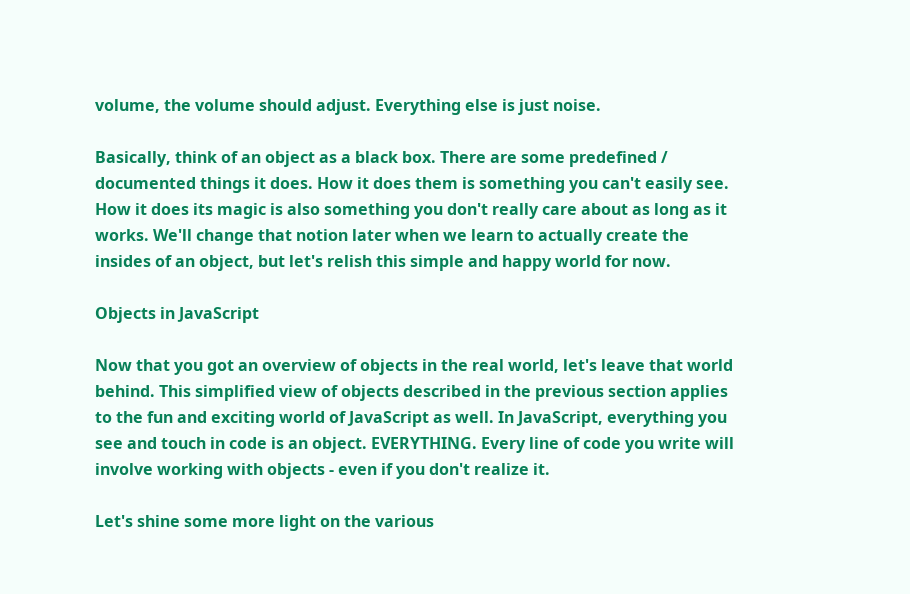volume, the volume should adjust. Everything else is just noise.

Basically, think of an object as a black box. There are some predefined / documented things it does. How it does them is something you can't easily see. How it does its magic is also something you don't really care about as long as it works. We'll change that notion later when we learn to actually create the insides of an object, but let's relish this simple and happy world for now.

Objects in JavaScript

Now that you got an overview of objects in the real world, let's leave that world behind. This simplified view of objects described in the previous section applies to the fun and exciting world of JavaScript as well. In JavaScript, everything you see and touch in code is an object. EVERYTHING. Every line of code you write will involve working with objects - even if you don't realize it.

Let's shine some more light on the various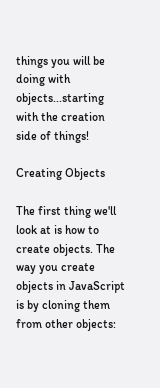things you will be doing with objects...starting with the creation side of things!

Creating Objects

The first thing we'll look at is how to create objects. The way you create objects in JavaScript is by cloning them from other objects: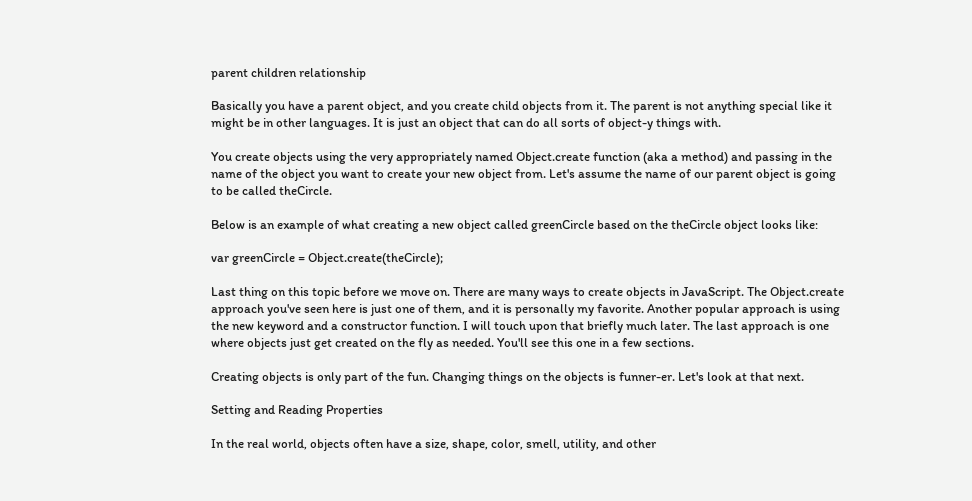parent children relationship

Basically you have a parent object, and you create child objects from it. The parent is not anything special like it might be in other languages. It is just an object that can do all sorts of object-y things with.

You create objects using the very appropriately named Object.create function (aka a method) and passing in the name of the object you want to create your new object from. Let's assume the name of our parent object is going to be called theCircle.

Below is an example of what creating a new object called greenCircle based on the theCircle object looks like:

var greenCircle = Object.create(theCircle);

Last thing on this topic before we move on. There are many ways to create objects in JavaScript. The Object.create approach you've seen here is just one of them, and it is personally my favorite. Another popular approach is using the new keyword and a constructor function. I will touch upon that briefly much later. The last approach is one where objects just get created on the fly as needed. You'll see this one in a few sections.

Creating objects is only part of the fun. Changing things on the objects is funner-er. Let's look at that next.

Setting and Reading Properties

In the real world, objects often have a size, shape, color, smell, utility, and other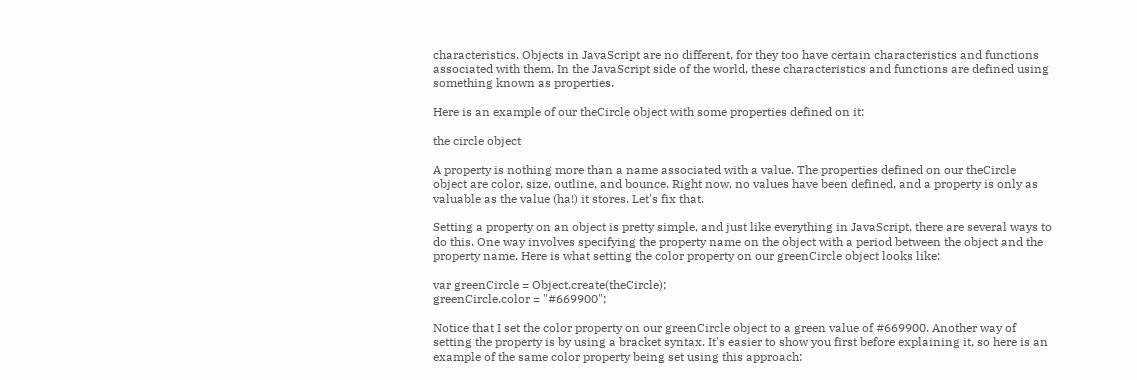characteristics. Objects in JavaScript are no different, for they too have certain characteristics and functions associated with them. In the JavaScript side of the world, these characteristics and functions are defined using something known as properties.

Here is an example of our theCircle object with some properties defined on it:

the circle object

A property is nothing more than a name associated with a value. The properties defined on our theCircle object are color, size, outline, and bounce. Right now, no values have been defined, and a property is only as valuable as the value (ha!) it stores. Let's fix that.

Setting a property on an object is pretty simple, and just like everything in JavaScript, there are several ways to do this. One way involves specifying the property name on the object with a period between the object and the property name. Here is what setting the color property on our greenCircle object looks like:

var greenCircle = Object.create(theCircle);
greenCircle.color = "#669900";

Notice that I set the color property on our greenCircle object to a green value of #669900. Another way of setting the property is by using a bracket syntax. It's easier to show you first before explaining it, so here is an example of the same color property being set using this approach: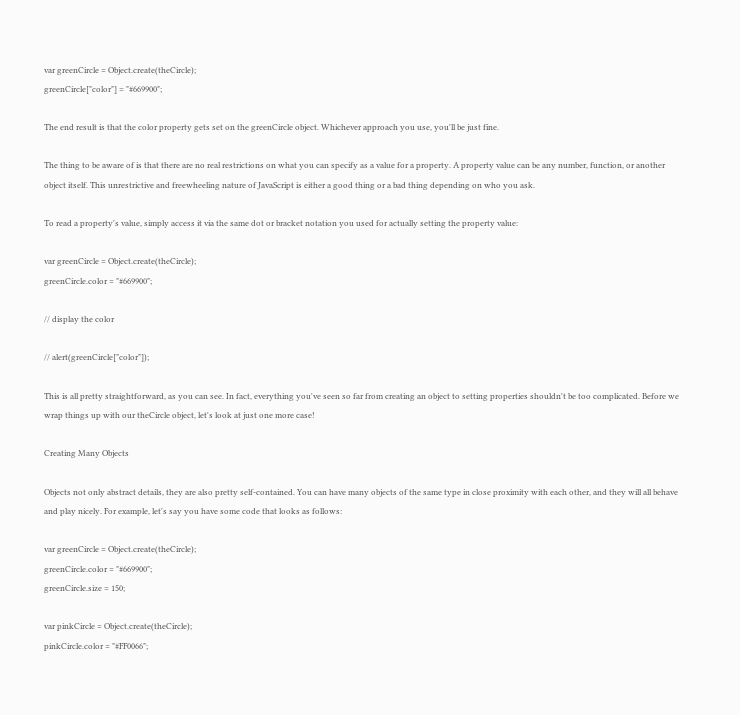var greenCircle = Object.create(theCircle);
greenCircle["color"] = "#669900";

The end result is that the color property gets set on the greenCircle object. Whichever approach you use, you'll be just fine.

The thing to be aware of is that there are no real restrictions on what you can specify as a value for a property. A property value can be any number, function, or another object itself. This unrestrictive and freewheeling nature of JavaScript is either a good thing or a bad thing depending on who you ask.

To read a property's value, simply access it via the same dot or bracket notation you used for actually setting the property value:

var greenCircle = Object.create(theCircle);
greenCircle.color = "#669900";

// display the color

// alert(greenCircle["color"]);

This is all pretty straightforward, as you can see. In fact, everything you've seen so far from creating an object to setting properties shouldn't be too complicated. Before we wrap things up with our theCircle object, let's look at just one more case!

Creating Many Objects

Objects not only abstract details, they are also pretty self-contained. You can have many objects of the same type in close proximity with each other, and they will all behave and play nicely. For example, let's say you have some code that looks as follows:

var greenCircle = Object.create(theCircle);
greenCircle.color = "#669900";
greenCircle.size = 150;

var pinkCircle = Object.create(theCircle);
pinkCircle.color = "#FF0066";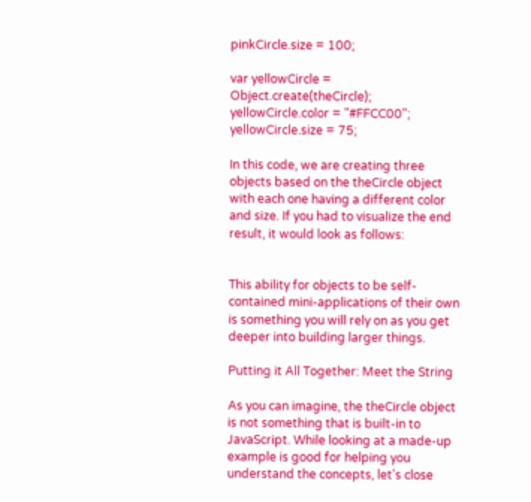pinkCircle.size = 100;

var yellowCircle = Object.create(theCircle);
yellowCircle.color = "#FFCC00";
yellowCircle.size = 75;

In this code, we are creating three objects based on the theCircle object with each one having a different color and size. If you had to visualize the end result, it would look as follows:


This ability for objects to be self-contained mini-applications of their own is something you will rely on as you get deeper into building larger things.

Putting it All Together: Meet the String

As you can imagine, the theCircle object is not something that is built-in to JavaScript. While looking at a made-up example is good for helping you understand the concepts, let's close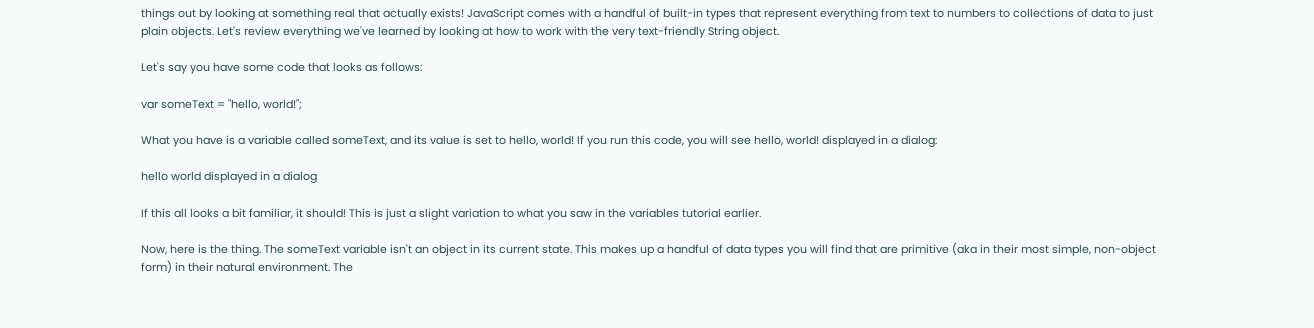things out by looking at something real that actually exists! JavaScript comes with a handful of built-in types that represent everything from text to numbers to collections of data to just plain objects. Let's review everything we've learned by looking at how to work with the very text-friendly String object.

Let's say you have some code that looks as follows:

var someText = "hello, world!";

What you have is a variable called someText, and its value is set to hello, world! If you run this code, you will see hello, world! displayed in a dialog:

hello world displayed in a dialog

If this all looks a bit familiar, it should! This is just a slight variation to what you saw in the variables tutorial earlier.

Now, here is the thing. The someText variable isn't an object in its current state. This makes up a handful of data types you will find that are primitive (aka in their most simple, non-object form) in their natural environment. The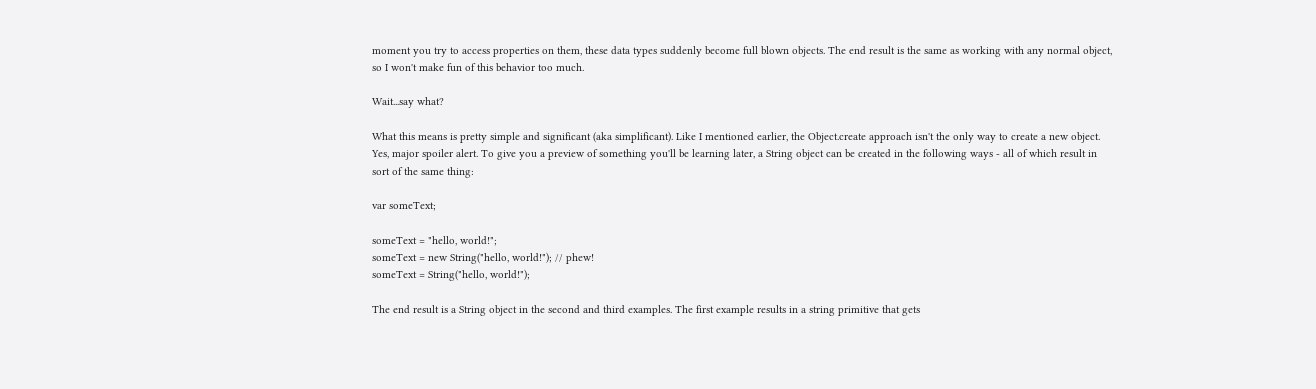moment you try to access properties on them, these data types suddenly become full blown objects. The end result is the same as working with any normal object, so I won't make fun of this behavior too much.

Wait...say what?

What this means is pretty simple and significant (aka simplificant). Like I mentioned earlier, the Object.create approach isn't the only way to create a new object. Yes, major spoiler alert. To give you a preview of something you'll be learning later, a String object can be created in the following ways - all of which result in sort of the same thing:

var someText;

someText = "hello, world!";
someText = new String("hello, world!"); // phew!
someText = String("hello, world!");

The end result is a String object in the second and third examples. The first example results in a string primitive that gets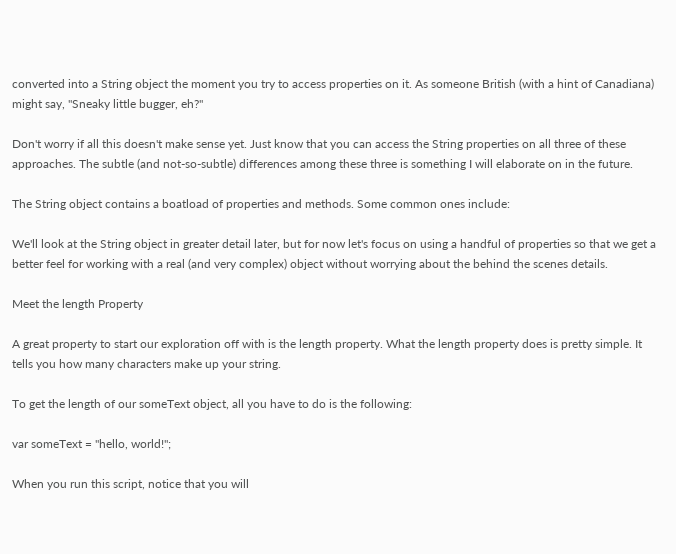converted into a String object the moment you try to access properties on it. As someone British (with a hint of Canadiana) might say, "Sneaky little bugger, eh?"

Don't worry if all this doesn't make sense yet. Just know that you can access the String properties on all three of these approaches. The subtle (and not-so-subtle) differences among these three is something I will elaborate on in the future.

The String object contains a boatload of properties and methods. Some common ones include:

We'll look at the String object in greater detail later, but for now let's focus on using a handful of properties so that we get a better feel for working with a real (and very complex) object without worrying about the behind the scenes details.

Meet the length Property

A great property to start our exploration off with is the length property. What the length property does is pretty simple. It tells you how many characters make up your string.

To get the length of our someText object, all you have to do is the following:

var someText = "hello, world!";

When you run this script, notice that you will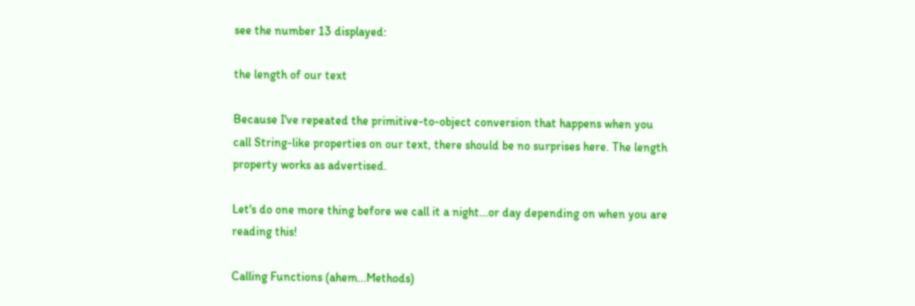see the number 13 displayed:

the length of our text

Because I've repeated the primitive-to-object conversion that happens when you call String-like properties on our text, there should be no surprises here. The length property works as advertised.

Let's do one more thing before we call it a night...or day depending on when you are reading this!

Calling Functions (ahem...Methods)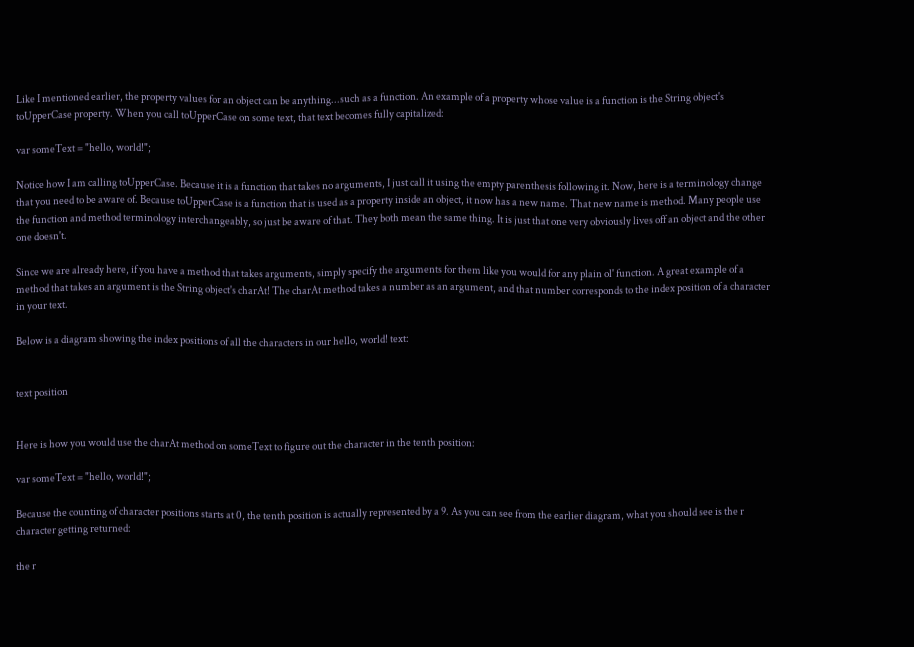Like I mentioned earlier, the property values for an object can be anything...such as a function. An example of a property whose value is a function is the String object's toUpperCase property. When you call toUpperCase on some text, that text becomes fully capitalized:

var someText = "hello, world!";

Notice how I am calling toUpperCase. Because it is a function that takes no arguments, I just call it using the empty parenthesis following it. Now, here is a terminology change that you need to be aware of. Because toUpperCase is a function that is used as a property inside an object, it now has a new name. That new name is method. Many people use the function and method terminology interchangeably, so just be aware of that. They both mean the same thing. It is just that one very obviously lives off an object and the other one doesn't.

Since we are already here, if you have a method that takes arguments, simply specify the arguments for them like you would for any plain ol' function. A great example of a method that takes an argument is the String object's charAt! The charAt method takes a number as an argument, and that number corresponds to the index position of a character in your text.

Below is a diagram showing the index positions of all the characters in our hello, world! text:


text position


Here is how you would use the charAt method on someText to figure out the character in the tenth position:

var someText = "hello, world!";

Because the counting of character positions starts at 0, the tenth position is actually represented by a 9. As you can see from the earlier diagram, what you should see is the r character getting returned:

the r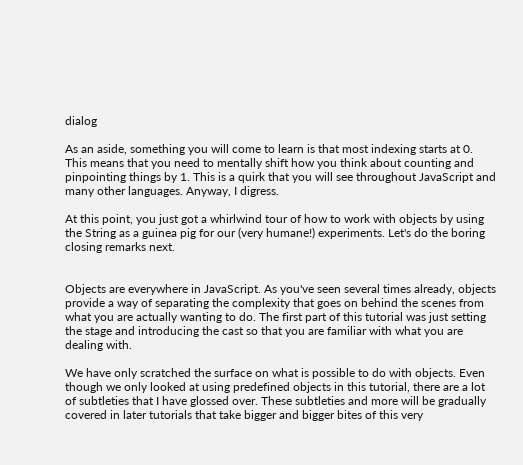dialog

As an aside, something you will come to learn is that most indexing starts at 0. This means that you need to mentally shift how you think about counting and pinpointing things by 1. This is a quirk that you will see throughout JavaScript and many other languages. Anyway, I digress.

At this point, you just got a whirlwind tour of how to work with objects by using the String as a guinea pig for our (very humane!) experiments. Let's do the boring closing remarks next.


Objects are everywhere in JavaScript. As you've seen several times already, objects provide a way of separating the complexity that goes on behind the scenes from what you are actually wanting to do. The first part of this tutorial was just setting the stage and introducing the cast so that you are familiar with what you are dealing with.

We have only scratched the surface on what is possible to do with objects. Even though we only looked at using predefined objects in this tutorial, there are a lot of subtleties that I have glossed over. These subtleties and more will be gradually covered in later tutorials that take bigger and bigger bites of this very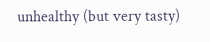unhealthy (but very tasty)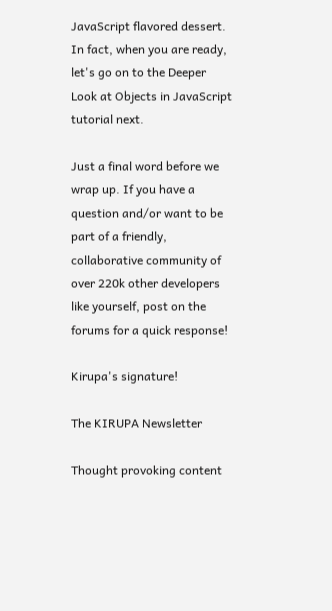JavaScript flavored dessert. In fact, when you are ready, let's go on to the Deeper Look at Objects in JavaScript tutorial next.

Just a final word before we wrap up. If you have a question and/or want to be part of a friendly, collaborative community of over 220k other developers like yourself, post on the forums for a quick response!

Kirupa's signature!

The KIRUPA Newsletter

Thought provoking content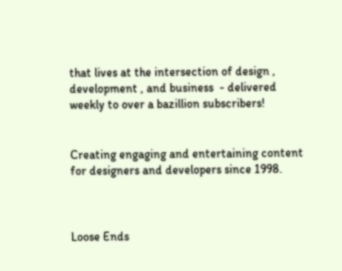that lives at the intersection of design , development , and business  - delivered weekly to over a bazillion subscribers!


Creating engaging and entertaining content for designers and developers since 1998.



Loose Ends